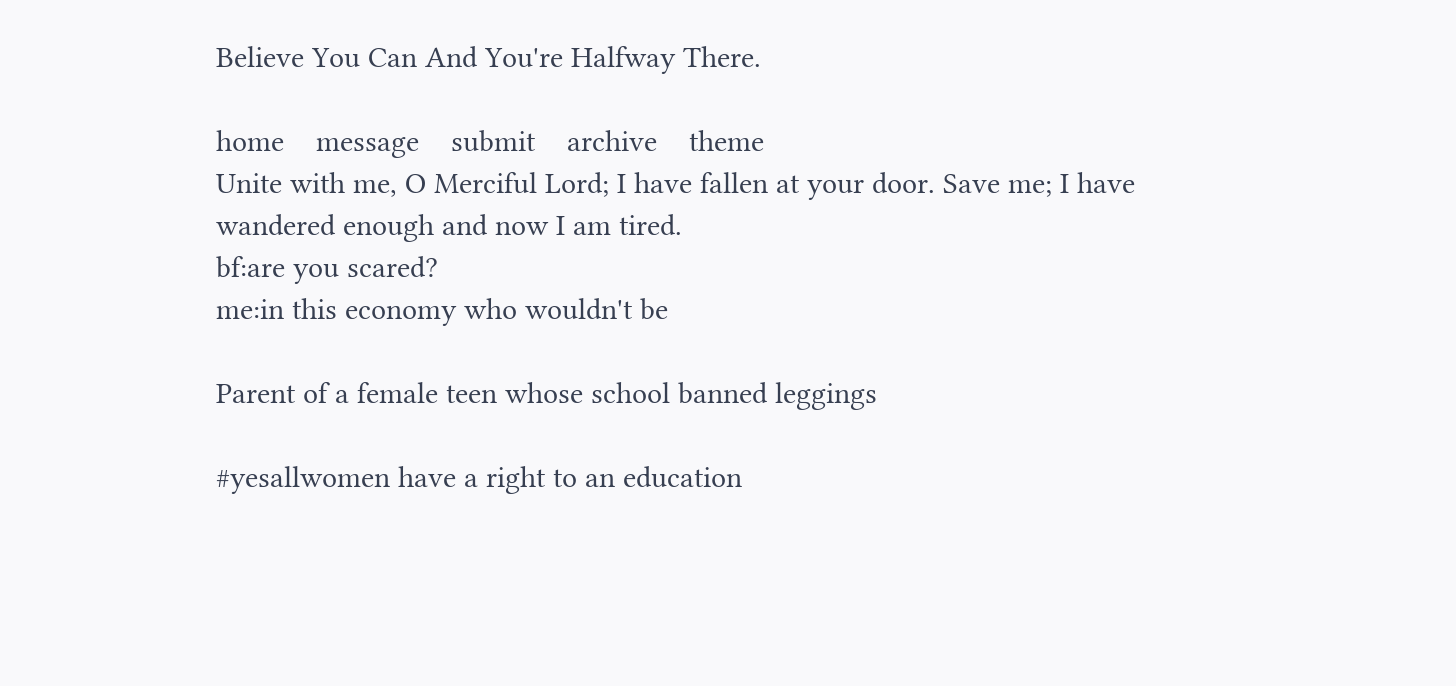Believe You Can And You're Halfway There.

home    message    submit    archive    theme
Unite with me, O Merciful Lord; I have fallen at your door. Save me; I have wandered enough and now I am tired.
bf:are you scared?
me:in this economy who wouldn't be

Parent of a female teen whose school banned leggings

#yesallwomen have a right to an education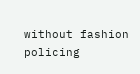without fashion policing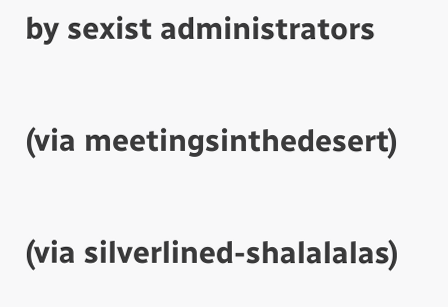by sexist administrators

(via meetingsinthedesert)

(via silverlined-shalalalas)